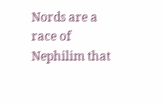Nords are a race of Nephilim that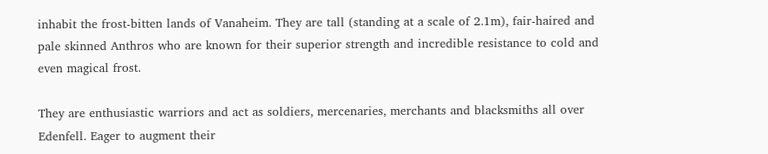inhabit the frost-bitten lands of Vanaheim. They are tall (standing at a scale of 2.1m), fair-haired and pale skinned Anthros who are known for their superior strength and incredible resistance to cold and even magical frost.

They are enthusiastic warriors and act as soldiers, mercenaries, merchants and blacksmiths all over Edenfell. Eager to augment their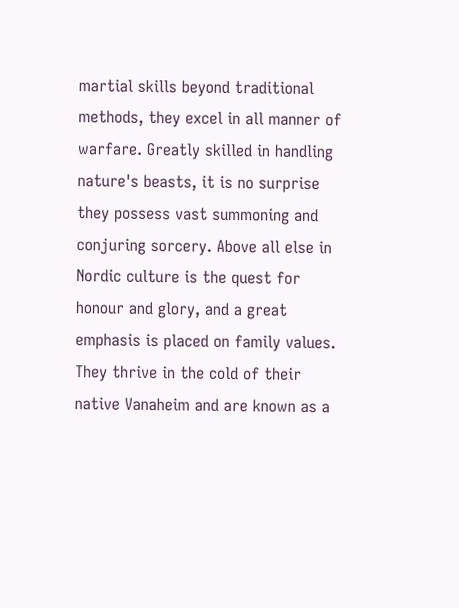martial skills beyond traditional methods, they excel in all manner of warfare. Greatly skilled in handling nature's beasts, it is no surprise they possess vast summoning and conjuring sorcery. Above all else in Nordic culture is the quest for honour and glory, and a great emphasis is placed on family values. They thrive in the cold of their native Vanaheim and are known as a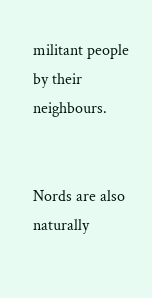militant people by their neighbours.


Nords are also naturally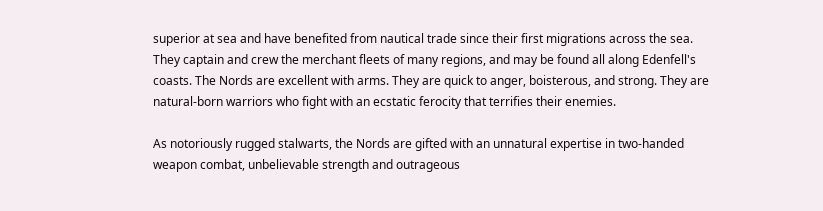superior at sea and have benefited from nautical trade since their first migrations across the sea. They captain and crew the merchant fleets of many regions, and may be found all along Edenfell's coasts. The Nords are excellent with arms. They are quick to anger, boisterous, and strong. They are natural-born warriors who fight with an ecstatic ferocity that terrifies their enemies.

As notoriously rugged stalwarts, the Nords are gifted with an unnatural expertise in two-handed weapon combat, unbelievable strength and outrageous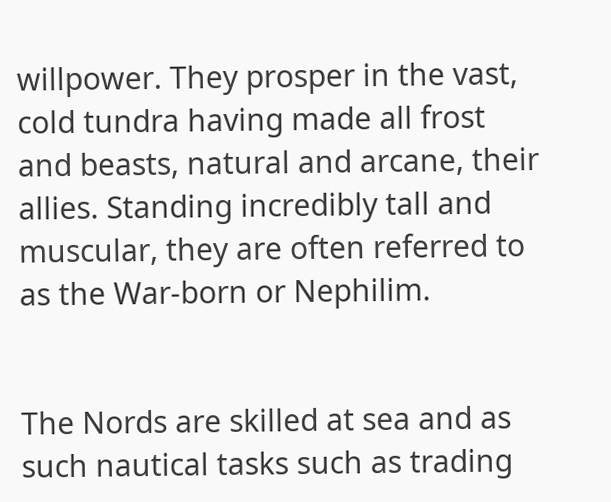willpower. They prosper in the vast, cold tundra having made all frost and beasts, natural and arcane, their allies. Standing incredibly tall and muscular, they are often referred to as the War-born or Nephilim.


The Nords are skilled at sea and as such nautical tasks such as trading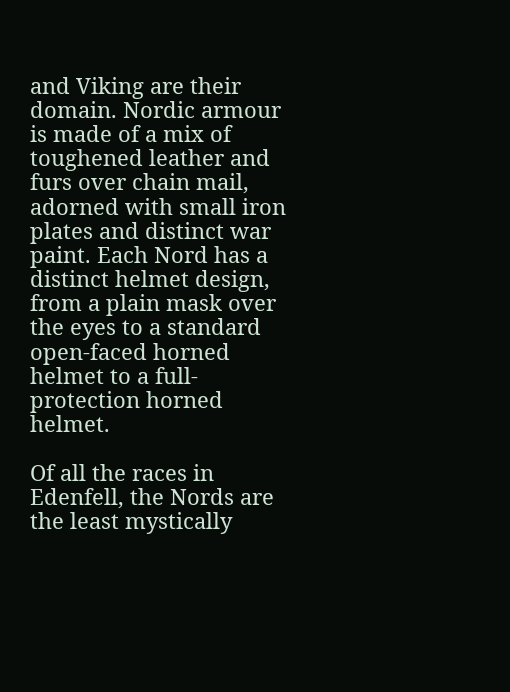and Viking are their domain. Nordic armour is made of a mix of toughened leather and furs over chain mail, adorned with small iron plates and distinct war paint. Each Nord has a distinct helmet design, from a plain mask over the eyes to a standard open-faced horned helmet to a full-protection horned helmet.

Of all the races in Edenfell, the Nords are the least mystically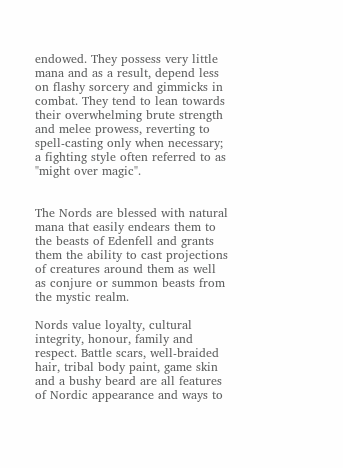endowed. They possess very little mana and as a result, depend less on flashy sorcery and gimmicks in combat. They tend to lean towards their overwhelming brute strength and melee prowess, reverting to spell-casting only when necessary; a fighting style often referred to as "might over magic".


The Nords are blessed with natural mana that easily endears them to the beasts of Edenfell and grants them the ability to cast projections of creatures around them as well as conjure or summon beasts from the mystic realm.

Nords value loyalty, cultural integrity, honour, family and respect. Battle scars, well-braided hair, tribal body paint, game skin and a bushy beard are all features of Nordic appearance and ways to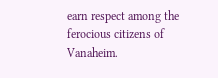earn respect among the ferocious citizens of Vanaheim.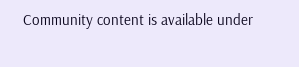Community content is available under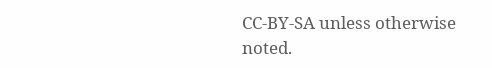CC-BY-SA unless otherwise noted.